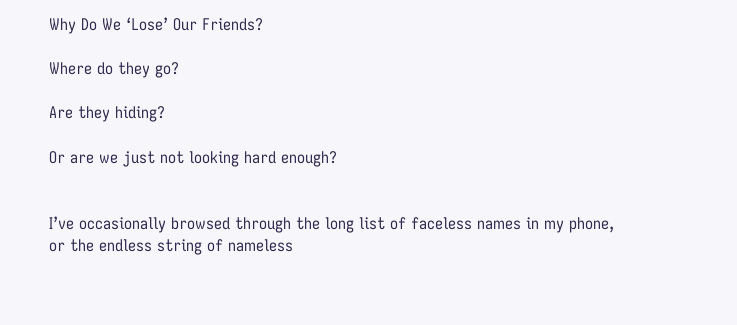Why Do We ‘Lose’ Our Friends?

Where do they go?

Are they hiding?

Or are we just not looking hard enough?


I’ve occasionally browsed through the long list of faceless names in my phone, or the endless string of nameless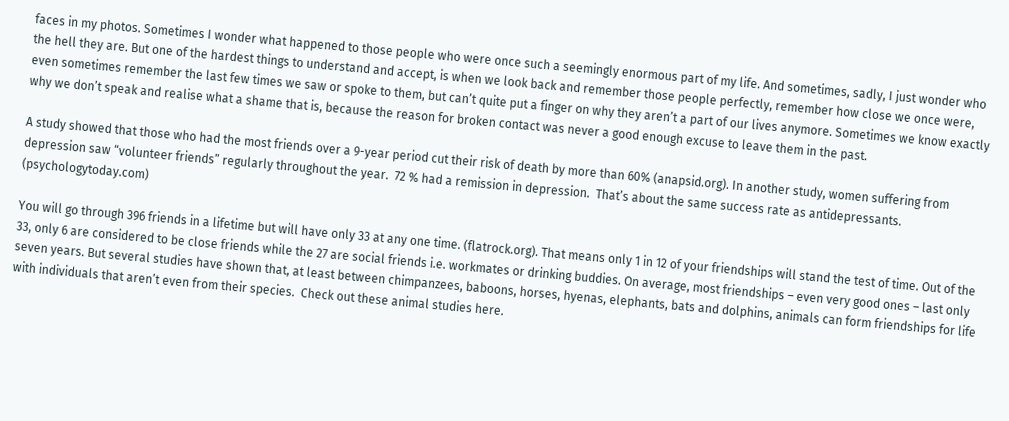faces in my photos. Sometimes I wonder what happened to those people who were once such a seemingly enormous part of my life. And sometimes, sadly, I just wonder who the hell they are. But one of the hardest things to understand and accept, is when we look back and remember those people perfectly, remember how close we once were, even sometimes remember the last few times we saw or spoke to them, but can’t quite put a finger on why they aren’t a part of our lives anymore. Sometimes we know exactly why we don’t speak and realise what a shame that is, because the reason for broken contact was never a good enough excuse to leave them in the past.

A study showed that those who had the most friends over a 9-year period cut their risk of death by more than 60% (anapsid.org). In another study, women suffering from depression saw “volunteer friends” regularly throughout the year.  72 % had a remission in depression.  That’s about the same success rate as antidepressants.  (psychologytoday.com)

You will go through 396 friends in a lifetime but will have only 33 at any one time. (flatrock.org). That means only 1 in 12 of your friendships will stand the test of time. Out of the 33, only 6 are considered to be close friends while the 27 are social friends i.e. workmates or drinking buddies. On average, most friendships – even very good ones – last only seven years. But several studies have shown that, at least between chimpanzees, baboons, horses, hyenas, elephants, bats and dolphins, animals can form friendships for life with individuals that aren’t even from their species.  Check out these animal studies here.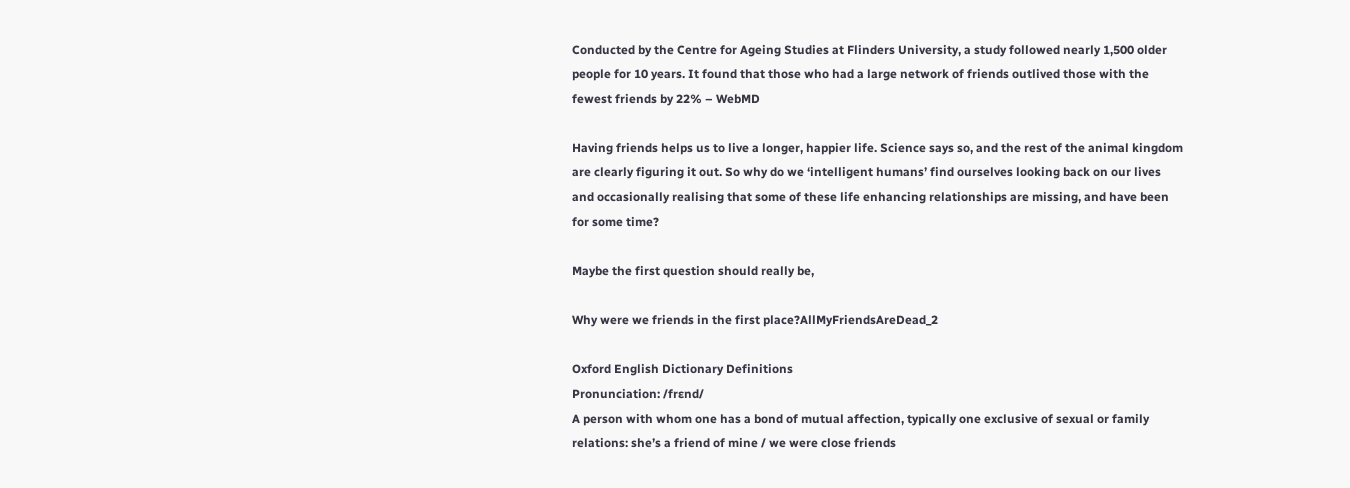Conducted by the Centre for Ageing Studies at Flinders University, a study followed nearly 1,500 older people for 10 years. It found that those who had a large network of friends outlived those with the fewest friends by 22% – WebMD

Having friends helps us to live a longer, happier life. Science says so, and the rest of the animal kingdom are clearly figuring it out. So why do we ‘intelligent humans’ find ourselves looking back on our lives and occasionally realising that some of these life enhancing relationships are missing, and have been for some time?

Maybe the first question should really be,

Why were we friends in the first place?AllMyFriendsAreDead_2

Oxford English Dictionary Definitions
Pronunciation: /frɛnd/
A person with whom one has a bond of mutual affection, typically one exclusive of sexual or family relations: she’s a friend of mine / we were close friends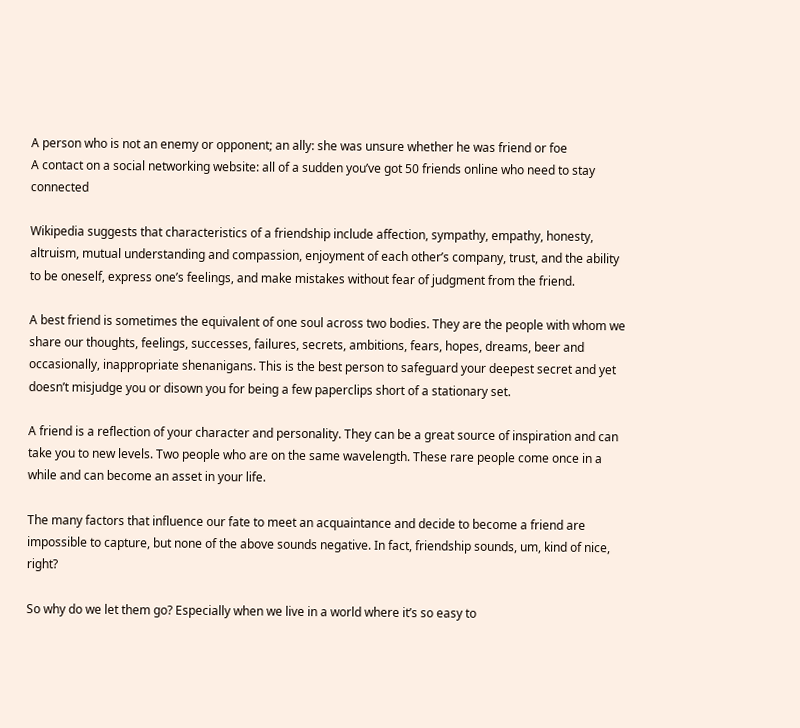A person who is not an enemy or opponent; an ally: she was unsure whether he was friend or foe
A contact on a social networking website: all of a sudden you’ve got 50 friends online who need to stay connected

Wikipedia suggests that characteristics of a friendship include affection, sympathy, empathy, honesty, altruism, mutual understanding and compassion, enjoyment of each other’s company, trust, and the ability to be oneself, express one’s feelings, and make mistakes without fear of judgment from the friend.

A best friend is sometimes the equivalent of one soul across two bodies. They are the people with whom we share our thoughts, feelings, successes, failures, secrets, ambitions, fears, hopes, dreams, beer and occasionally, inappropriate shenanigans. This is the best person to safeguard your deepest secret and yet doesn’t misjudge you or disown you for being a few paperclips short of a stationary set.

A friend is a reflection of your character and personality. They can be a great source of inspiration and can take you to new levels. Two people who are on the same wavelength. These rare people come once in a while and can become an asset in your life.

The many factors that influence our fate to meet an acquaintance and decide to become a friend are impossible to capture, but none of the above sounds negative. In fact, friendship sounds, um, kind of nice, right?

So why do we let them go? Especially when we live in a world where it’s so easy to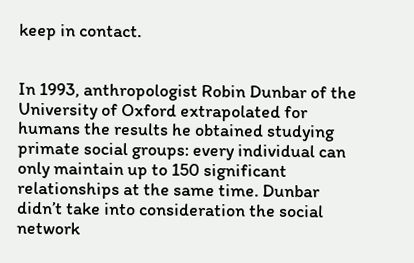keep in contact.


In 1993, anthropologist Robin Dunbar of the University of Oxford extrapolated for humans the results he obtained studying primate social groups: every individual can only maintain up to 150 significant relationships at the same time. Dunbar didn’t take into consideration the social network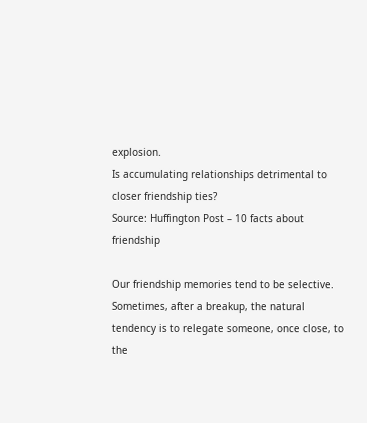explosion.
Is accumulating relationships detrimental to closer friendship ties?
Source: Huffington Post – 10 facts about friendship

Our friendship memories tend to be selective. Sometimes, after a breakup, the natural tendency is to relegate someone, once close, to the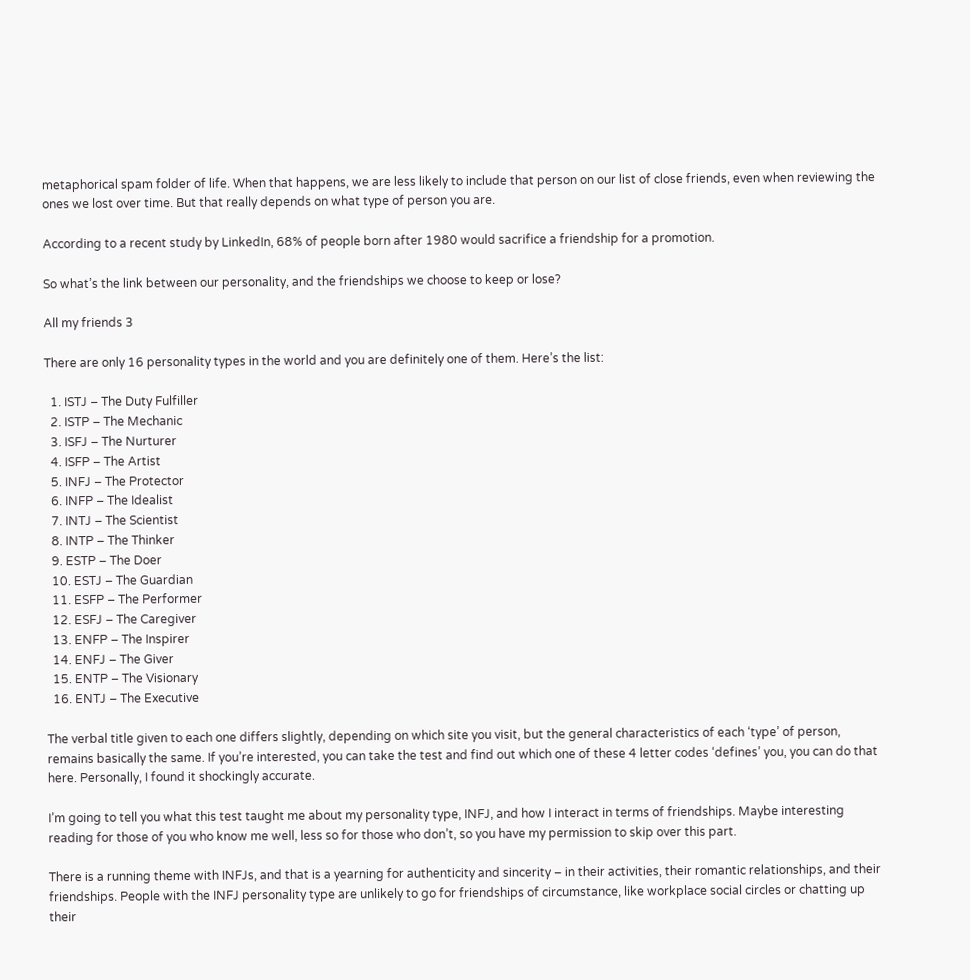metaphorical spam folder of life. When that happens, we are less likely to include that person on our list of close friends, even when reviewing the ones we lost over time. But that really depends on what type of person you are.

According to a recent study by LinkedIn, 68% of people born after 1980 would sacrifice a friendship for a promotion.

So what’s the link between our personality, and the friendships we choose to keep or lose?

All my friends 3

There are only 16 personality types in the world and you are definitely one of them. Here’s the list:

  1. ISTJ – The Duty Fulfiller
  2. ISTP – The Mechanic
  3. ISFJ – The Nurturer
  4. ISFP – The Artist
  5. INFJ – The Protector
  6. INFP – The Idealist
  7. INTJ – The Scientist
  8. INTP – The Thinker
  9. ESTP – The Doer
  10. ESTJ – The Guardian
  11. ESFP – The Performer
  12. ESFJ – The Caregiver
  13. ENFP – The Inspirer
  14. ENFJ – The Giver
  15. ENTP – The Visionary
  16. ENTJ – The Executive

The verbal title given to each one differs slightly, depending on which site you visit, but the general characteristics of each ‘type’ of person, remains basically the same. If you’re interested, you can take the test and find out which one of these 4 letter codes ‘defines’ you, you can do that here. Personally, I found it shockingly accurate.

I’m going to tell you what this test taught me about my personality type, INFJ, and how I interact in terms of friendships. Maybe interesting reading for those of you who know me well, less so for those who don’t, so you have my permission to skip over this part.

There is a running theme with INFJs, and that is a yearning for authenticity and sincerity – in their activities, their romantic relationships, and their friendships. People with the INFJ personality type are unlikely to go for friendships of circumstance, like workplace social circles or chatting up their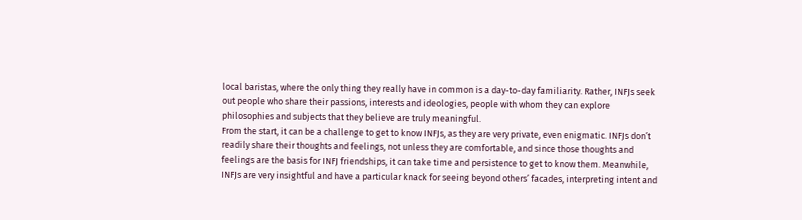local baristas, where the only thing they really have in common is a day-to-day familiarity. Rather, INFJs seek out people who share their passions, interests and ideologies, people with whom they can explore philosophies and subjects that they believe are truly meaningful.
From the start, it can be a challenge to get to know INFJs, as they are very private, even enigmatic. INFJs don’t readily share their thoughts and feelings, not unless they are comfortable, and since those thoughts and feelings are the basis for INFJ friendships, it can take time and persistence to get to know them. Meanwhile, INFJs are very insightful and have a particular knack for seeing beyond others’ facades, interpreting intent and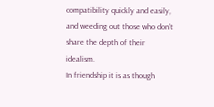compatibility quickly and easily, and weeding out those who don’t share the depth of their idealism.
In friendship it is as though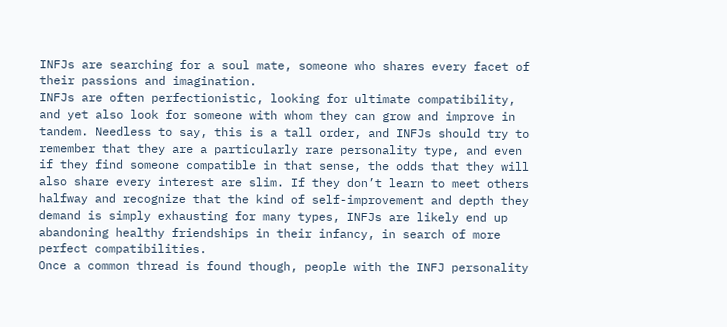INFJs are searching for a soul mate, someone who shares every facet of their passions and imagination.
INFJs are often perfectionistic, looking for ultimate compatibility, and yet also look for someone with whom they can grow and improve in tandem. Needless to say, this is a tall order, and INFJs should try to remember that they are a particularly rare personality type, and even if they find someone compatible in that sense, the odds that they will also share every interest are slim. If they don’t learn to meet others halfway and recognize that the kind of self-improvement and depth they demand is simply exhausting for many types, INFJs are likely end up abandoning healthy friendships in their infancy, in search of more perfect compatibilities.
Once a common thread is found though, people with the INFJ personality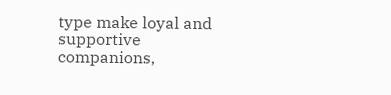type make loyal and supportive companions,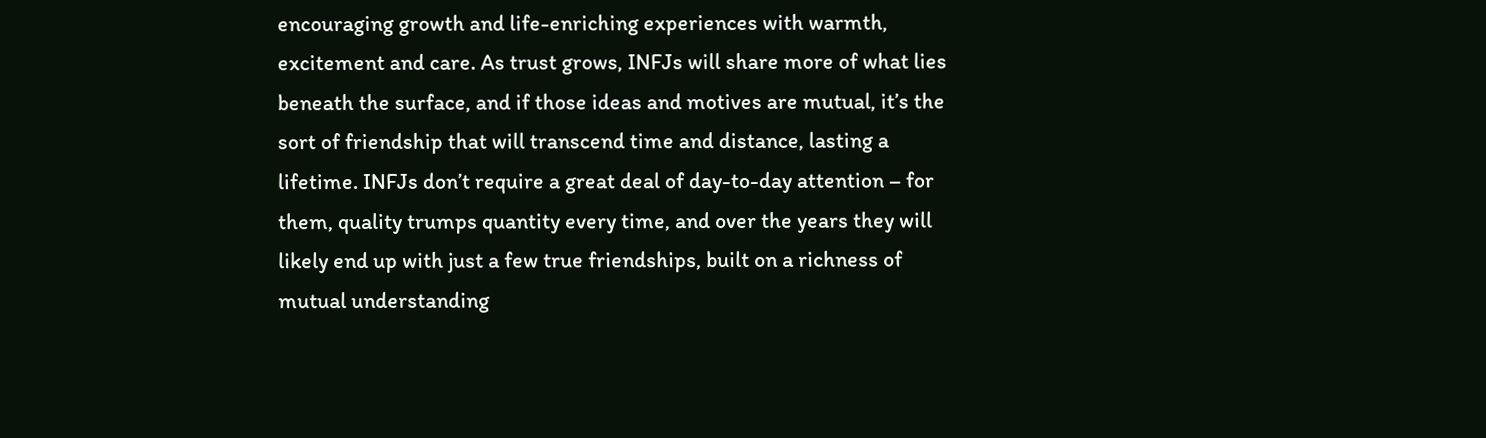encouraging growth and life-enriching experiences with warmth, excitement and care. As trust grows, INFJs will share more of what lies beneath the surface, and if those ideas and motives are mutual, it’s the sort of friendship that will transcend time and distance, lasting a lifetime. INFJs don’t require a great deal of day-to-day attention – for them, quality trumps quantity every time, and over the years they will likely end up with just a few true friendships, built on a richness of mutual understanding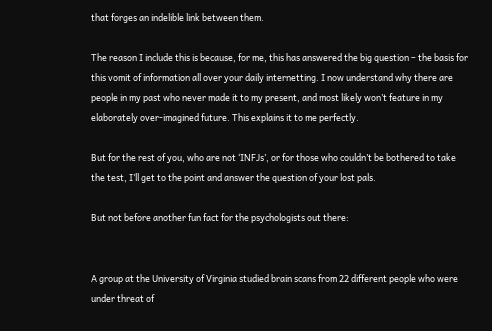that forges an indelible link between them.

The reason I include this is because, for me, this has answered the big question – the basis for this vomit of information all over your daily internetting. I now understand why there are people in my past who never made it to my present, and most likely won’t feature in my elaborately over-imagined future. This explains it to me perfectly.

But for the rest of you, who are not ‘INFJs’, or for those who couldn’t be bothered to take the test, I’ll get to the point and answer the question of your lost pals.

But not before another fun fact for the psychologists out there:


A group at the University of Virginia studied brain scans from 22 different people who were under threat of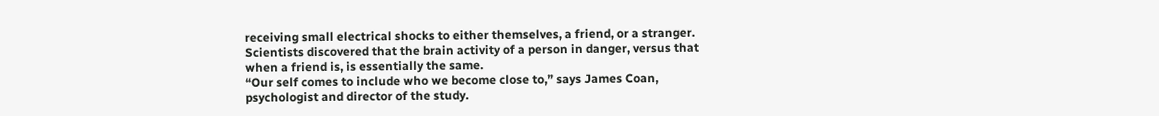receiving small electrical shocks to either themselves, a friend, or a stranger.
Scientists discovered that the brain activity of a person in danger, versus that when a friend is, is essentially the same.
“Our self comes to include who we become close to,” says James Coan, psychologist and director of the study.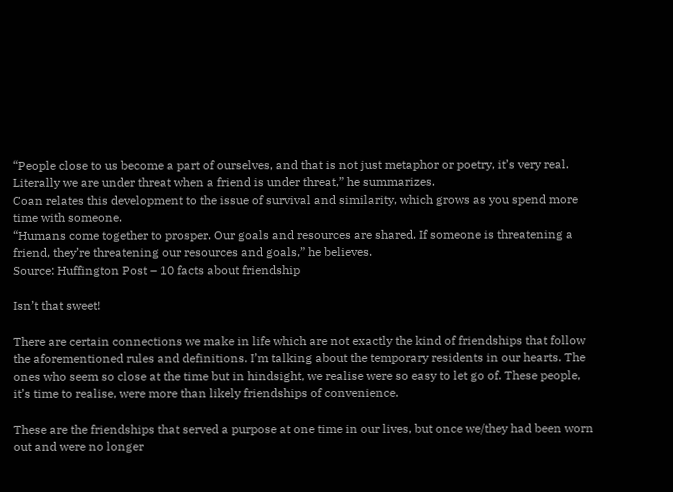“People close to us become a part of ourselves, and that is not just metaphor or poetry, it’s very real. Literally we are under threat when a friend is under threat,” he summarizes.
Coan relates this development to the issue of survival and similarity, which grows as you spend more time with someone.
“Humans come together to prosper. Our goals and resources are shared. If someone is threatening a friend, they’re threatening our resources and goals,” he believes.
Source: Huffington Post – 10 facts about friendship

Isn’t that sweet!

There are certain connections we make in life which are not exactly the kind of friendships that follow the aforementioned rules and definitions. I’m talking about the temporary residents in our hearts. The ones who seem so close at the time but in hindsight, we realise were so easy to let go of. These people, it’s time to realise, were more than likely friendships of convenience.

These are the friendships that served a purpose at one time in our lives, but once we/they had been worn out and were no longer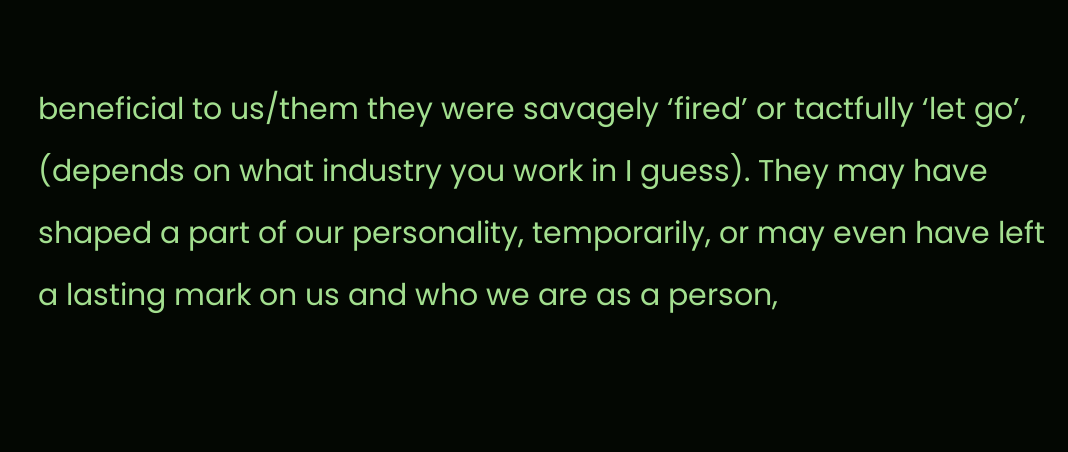beneficial to us/them they were savagely ‘fired’ or tactfully ‘let go’, (depends on what industry you work in I guess). They may have shaped a part of our personality, temporarily, or may even have left a lasting mark on us and who we are as a person,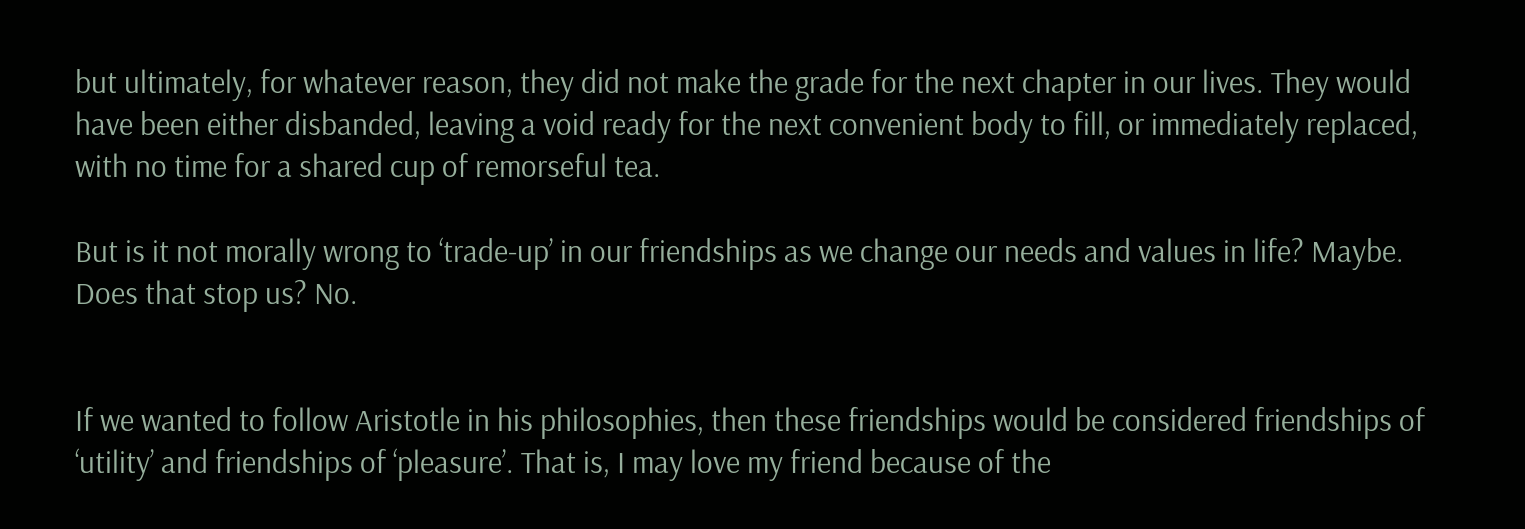but ultimately, for whatever reason, they did not make the grade for the next chapter in our lives. They would have been either disbanded, leaving a void ready for the next convenient body to fill, or immediately replaced, with no time for a shared cup of remorseful tea.

But is it not morally wrong to ‘trade-up’ in our friendships as we change our needs and values in life? Maybe. Does that stop us? No.


If we wanted to follow Aristotle in his philosophies, then these friendships would be considered friendships of ‘utility’ and friendships of ‘pleasure’. That is, I may love my friend because of the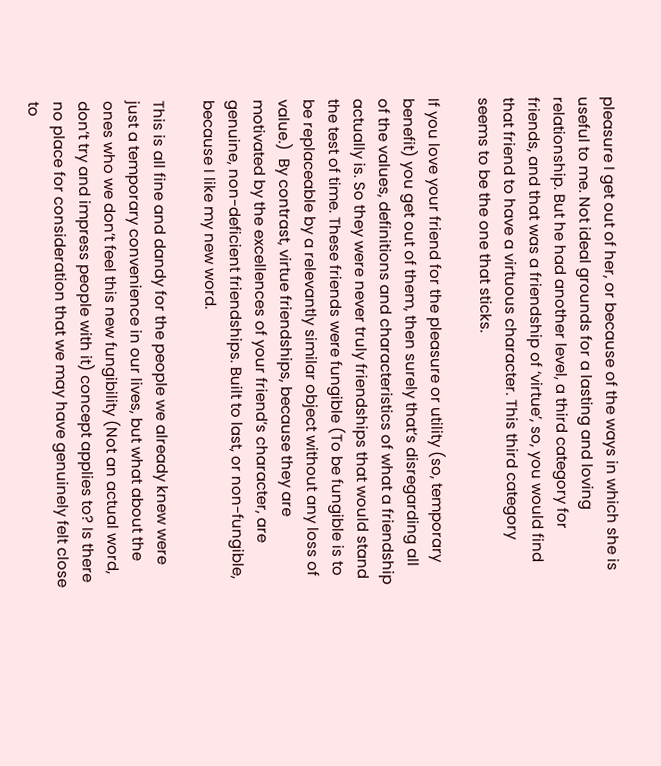pleasure I get out of her, or because of the ways in which she is useful to me. Not ideal grounds for a lasting and loving relationship. But he had another level, a third category for friends, and that was a friendship of ‘virtue’, so, you would find that friend to have a virtuous character. This third category seems to be the one that sticks.

If you love your friend for the pleasure or utility (so, temporary benefit) you get out of them, then surely that’s disregarding all of the values, definitions and characteristics of what a friendship actually is. So they were never truly friendships that would stand the test of time. These friends were fungible (To be fungible is to be replaceable by a relevantly similar object without any loss of value.)  By contrast, virtue friendships, because they are motivated by the excellences of your friend’s character, are genuine, non-deficient friendships. Built to last, or non-fungible, because I like my new word.

This is all fine and dandy for the people we already knew were just a temporary convenience in our lives, but what about the ones who we don’t feel this new fungibility (Not an actual word, don’t try and impress people with it) concept applies to? Is there no place for consideration that we may have genuinely felt close to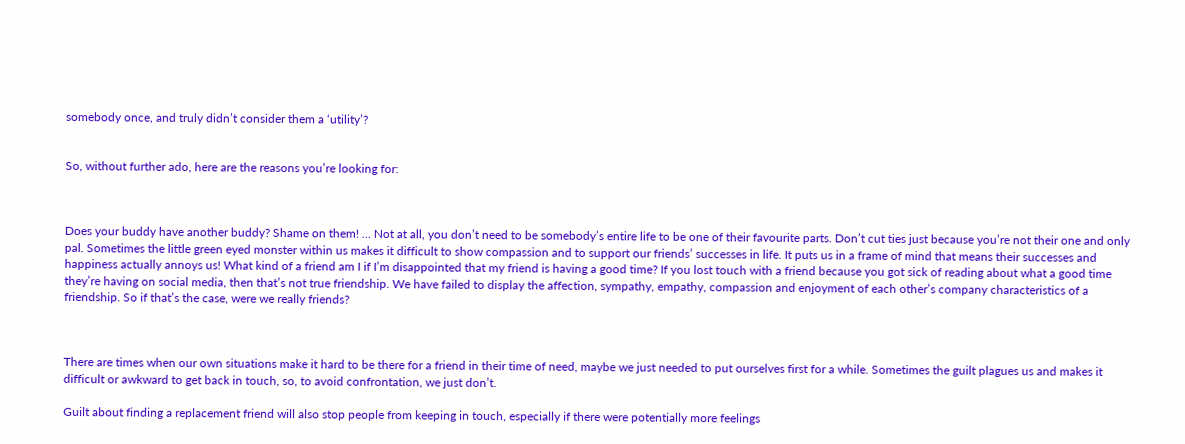somebody once, and truly didn’t consider them a ‘utility’?


So, without further ado, here are the reasons you’re looking for:



Does your buddy have another buddy? Shame on them! … Not at all, you don’t need to be somebody’s entire life to be one of their favourite parts. Don’t cut ties just because you’re not their one and only pal. Sometimes the little green eyed monster within us makes it difficult to show compassion and to support our friends’ successes in life. It puts us in a frame of mind that means their successes and happiness actually annoys us! What kind of a friend am I if I’m disappointed that my friend is having a good time? If you lost touch with a friend because you got sick of reading about what a good time they’re having on social media, then that’s not true friendship. We have failed to display the affection, sympathy, empathy, compassion and enjoyment of each other’s company characteristics of a friendship. So if that’s the case, were we really friends?



There are times when our own situations make it hard to be there for a friend in their time of need, maybe we just needed to put ourselves first for a while. Sometimes the guilt plagues us and makes it difficult or awkward to get back in touch, so, to avoid confrontation, we just don’t.

Guilt about finding a replacement friend will also stop people from keeping in touch, especially if there were potentially more feelings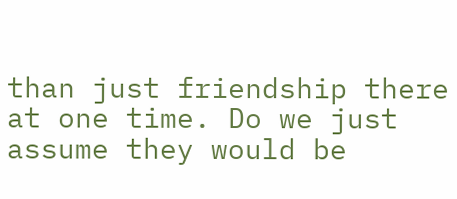than just friendship there at one time. Do we just assume they would be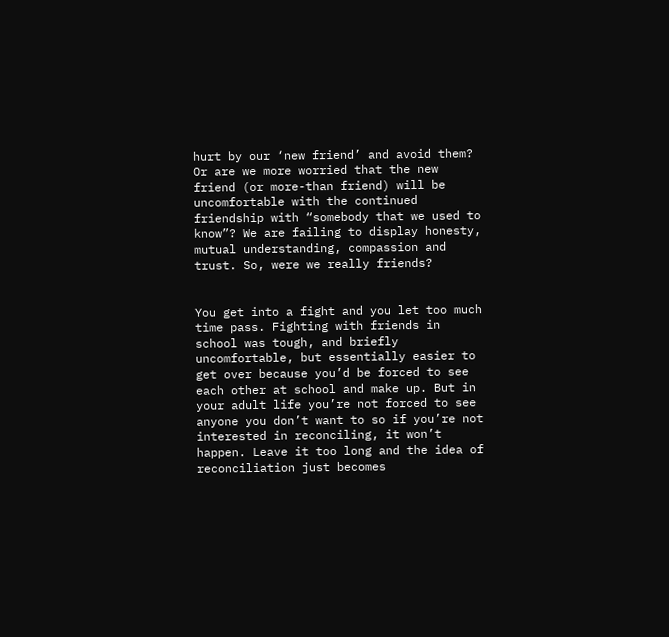hurt by our ‘new friend’ and avoid them? Or are we more worried that the new friend (or more-than friend) will be uncomfortable with the continued friendship with “somebody that we used to know”? We are failing to display honesty, mutual understanding, compassion and trust. So, were we really friends?


You get into a fight and you let too much time pass. Fighting with friends in school was tough, and briefly uncomfortable, but essentially easier to get over because you’d be forced to see each other at school and make up. But in your adult life you’re not forced to see anyone you don’t want to so if you’re not interested in reconciling, it won’t happen. Leave it too long and the idea of reconciliation just becomes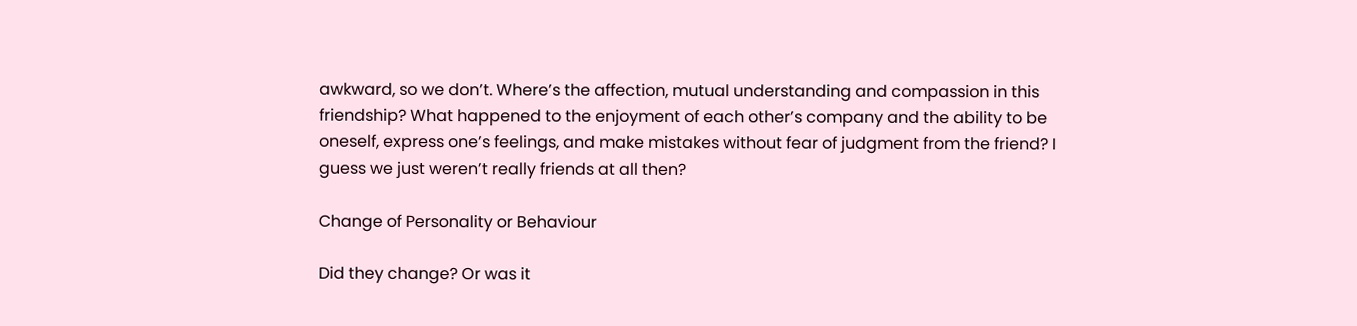awkward, so we don’t. Where’s the affection, mutual understanding and compassion in this friendship? What happened to the enjoyment of each other’s company and the ability to be oneself, express one’s feelings, and make mistakes without fear of judgment from the friend? I guess we just weren’t really friends at all then?

Change of Personality or Behaviour

Did they change? Or was it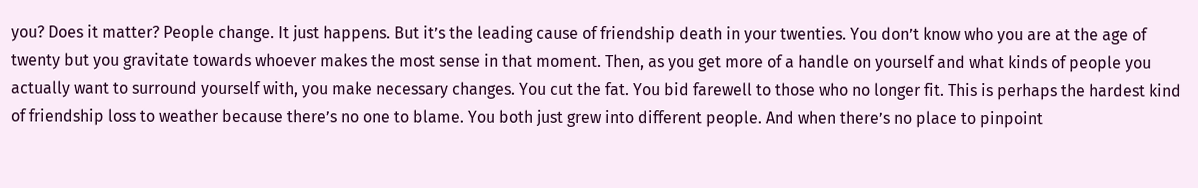you? Does it matter? People change. It just happens. But it’s the leading cause of friendship death in your twenties. You don’t know who you are at the age of twenty but you gravitate towards whoever makes the most sense in that moment. Then, as you get more of a handle on yourself and what kinds of people you actually want to surround yourself with, you make necessary changes. You cut the fat. You bid farewell to those who no longer fit. This is perhaps the hardest kind of friendship loss to weather because there’s no one to blame. You both just grew into different people. And when there’s no place to pinpoint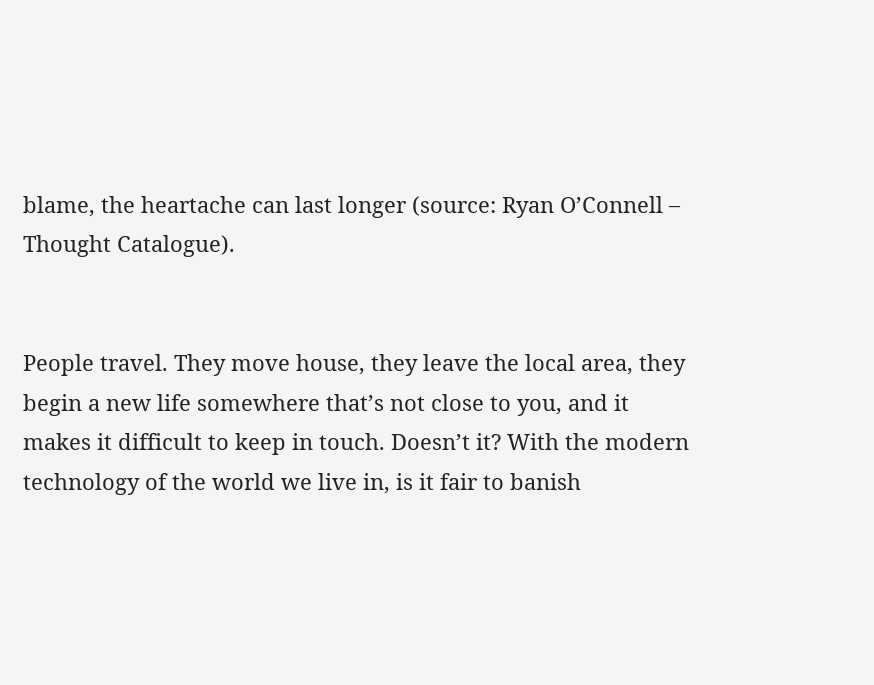blame, the heartache can last longer (source: Ryan O’Connell – Thought Catalogue).


People travel. They move house, they leave the local area, they begin a new life somewhere that’s not close to you, and it makes it difficult to keep in touch. Doesn’t it? With the modern technology of the world we live in, is it fair to banish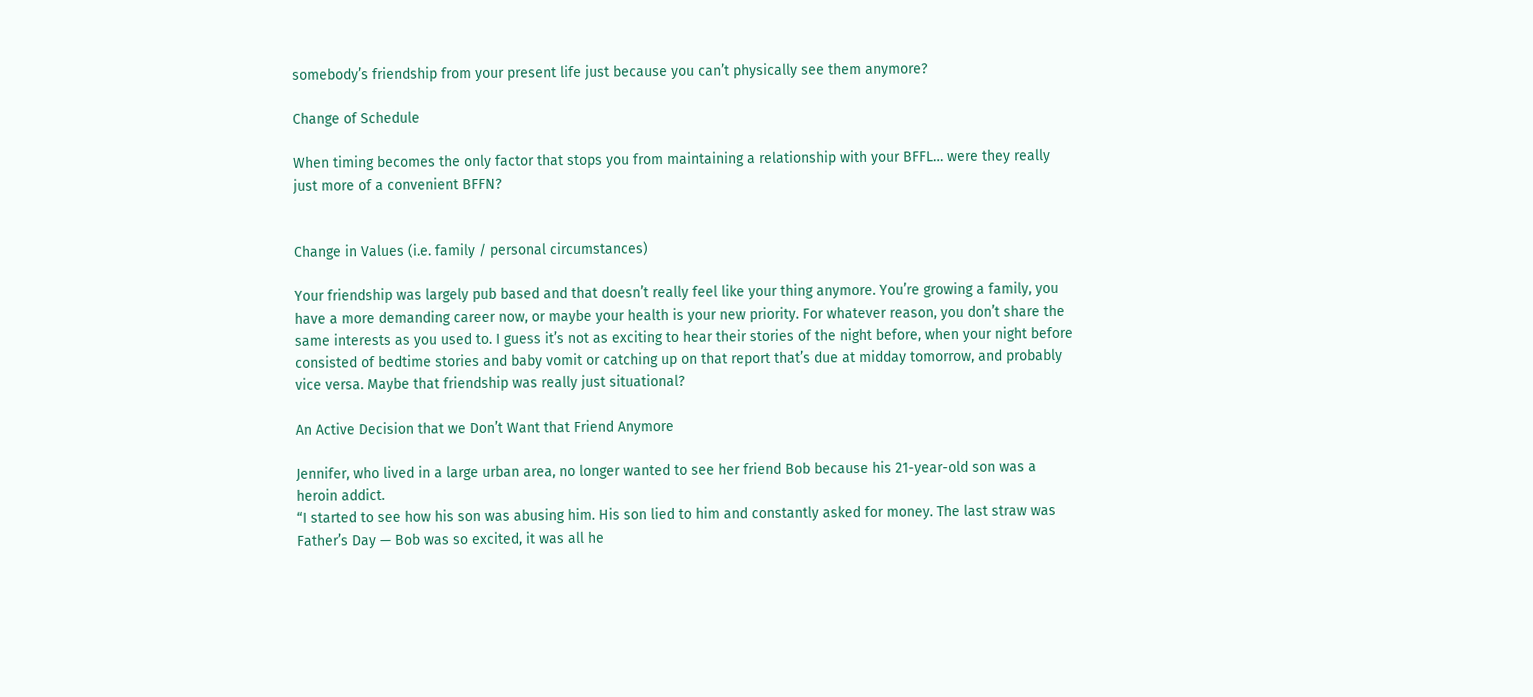somebody’s friendship from your present life just because you can’t physically see them anymore?

Change of Schedule

When timing becomes the only factor that stops you from maintaining a relationship with your BFFL… were they really just more of a convenient BFFN?


Change in Values (i.e. family / personal circumstances)

Your friendship was largely pub based and that doesn’t really feel like your thing anymore. You’re growing a family, you have a more demanding career now, or maybe your health is your new priority. For whatever reason, you don’t share the same interests as you used to. I guess it’s not as exciting to hear their stories of the night before, when your night before consisted of bedtime stories and baby vomit or catching up on that report that’s due at midday tomorrow, and probably vice versa. Maybe that friendship was really just situational?

An Active Decision that we Don’t Want that Friend Anymore

Jennifer, who lived in a large urban area, no longer wanted to see her friend Bob because his 21-year-old son was a heroin addict.
“I started to see how his son was abusing him. His son lied to him and constantly asked for money. The last straw was Father’s Day — Bob was so excited, it was all he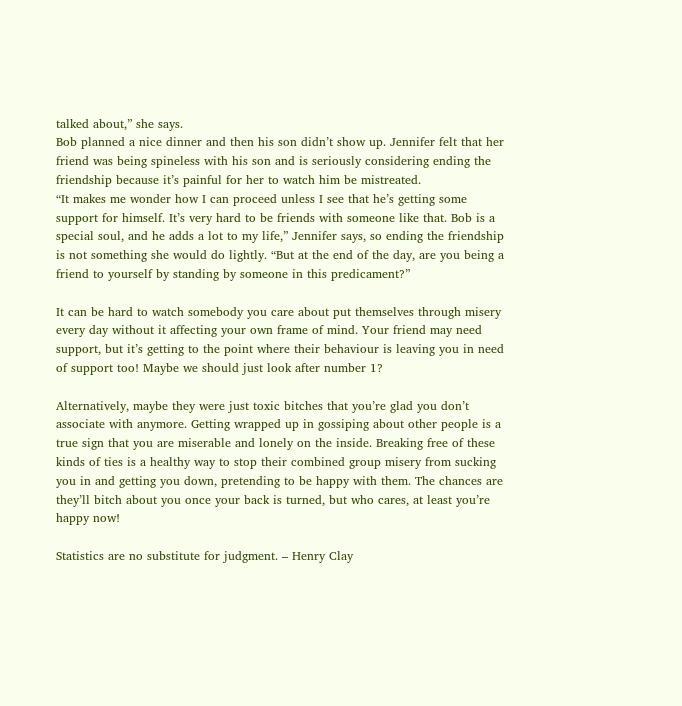talked about,” she says.
Bob planned a nice dinner and then his son didn’t show up. Jennifer felt that her friend was being spineless with his son and is seriously considering ending the friendship because it’s painful for her to watch him be mistreated.
“It makes me wonder how I can proceed unless I see that he’s getting some support for himself. It’s very hard to be friends with someone like that. Bob is a special soul, and he adds a lot to my life,” Jennifer says, so ending the friendship is not something she would do lightly. “But at the end of the day, are you being a friend to yourself by standing by someone in this predicament?”

It can be hard to watch somebody you care about put themselves through misery every day without it affecting your own frame of mind. Your friend may need support, but it’s getting to the point where their behaviour is leaving you in need of support too! Maybe we should just look after number 1?

Alternatively, maybe they were just toxic bitches that you’re glad you don’t associate with anymore. Getting wrapped up in gossiping about other people is a true sign that you are miserable and lonely on the inside. Breaking free of these kinds of ties is a healthy way to stop their combined group misery from sucking you in and getting you down, pretending to be happy with them. The chances are they’ll bitch about you once your back is turned, but who cares, at least you’re happy now!

Statistics are no substitute for judgment. – Henry Clay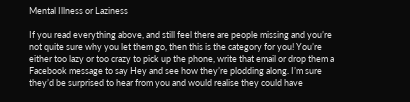Mental Illness or Laziness

If you read everything above, and still feel there are people missing and you’re not quite sure why you let them go, then this is the category for you! You’re either too lazy or too crazy to pick up the phone, write that email or drop them a Facebook message to say Hey and see how they’re plodding along. I’m sure they’d be surprised to hear from you and would realise they could have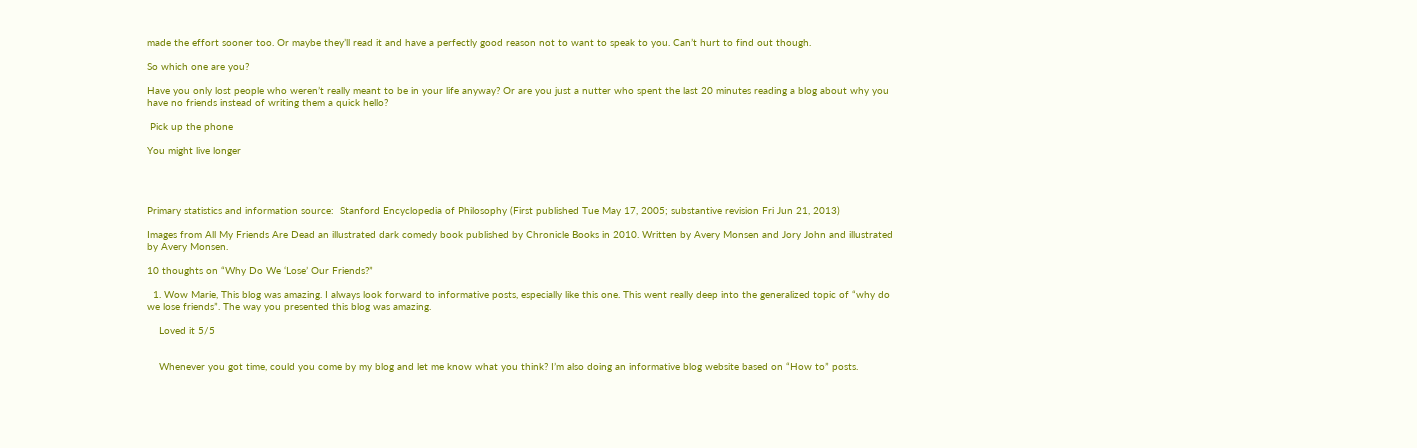made the effort sooner too. Or maybe they’ll read it and have a perfectly good reason not to want to speak to you. Can’t hurt to find out though.

So which one are you?

Have you only lost people who weren’t really meant to be in your life anyway? Or are you just a nutter who spent the last 20 minutes reading a blog about why you have no friends instead of writing them a quick hello?

 Pick up the phone

You might live longer




Primary statistics and information source:  Stanford Encyclopedia of Philosophy (First published Tue May 17, 2005; substantive revision Fri Jun 21, 2013)

Images from All My Friends Are Dead an illustrated dark comedy book published by Chronicle Books in 2010. Written by Avery Monsen and Jory John and illustrated by Avery Monsen.

10 thoughts on “Why Do We ‘Lose’ Our Friends?”

  1. Wow Marie, This blog was amazing. I always look forward to informative posts, especially like this one. This went really deep into the generalized topic of “why do we lose friends”. The way you presented this blog was amazing.

    Loved it 5/5


    Whenever you got time, could you come by my blog and let me know what you think? I’m also doing an informative blog website based on “How to” posts.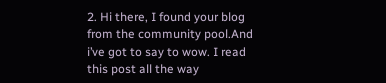2. Hi there, I found your blog from the community pool.And i’ve got to say to wow. I read this post all the way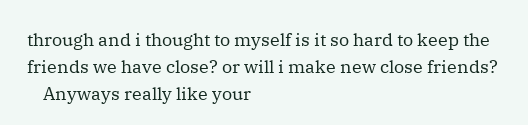through and i thought to myself is it so hard to keep the friends we have close? or will i make new close friends?
    Anyways really like your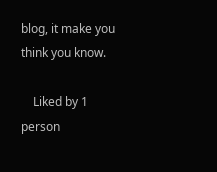blog, it make you think you know.

    Liked by 1 person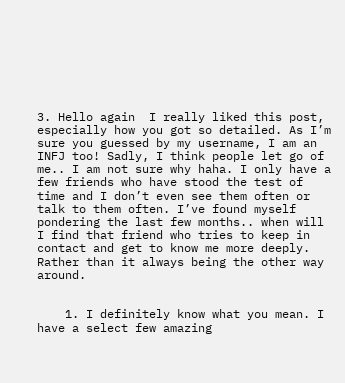3. Hello again  I really liked this post, especially how you got so detailed. As I’m sure you guessed by my username, I am an INFJ too! Sadly, I think people let go of me.. I am not sure why haha. I only have a few friends who have stood the test of time and I don’t even see them often or talk to them often. I’ve found myself pondering the last few months.. when will I find that friend who tries to keep in contact and get to know me more deeply. Rather than it always being the other way around.


    1. I definitely know what you mean. I have a select few amazing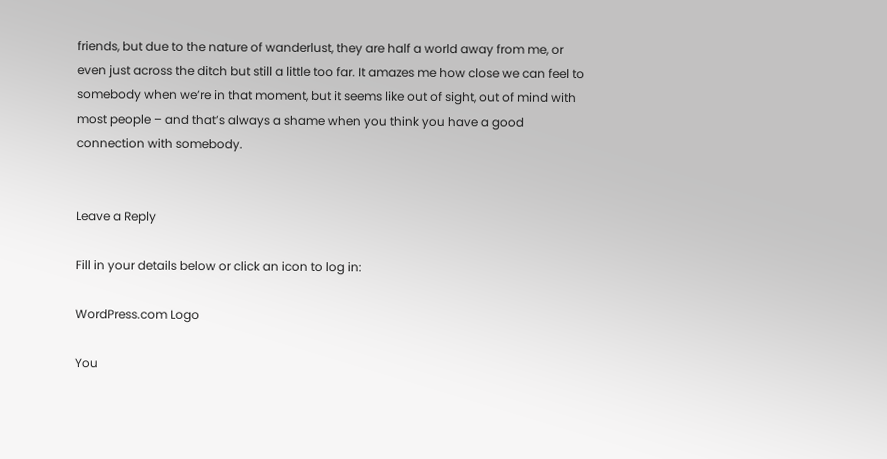friends, but due to the nature of wanderlust, they are half a world away from me, or even just across the ditch but still a little too far. It amazes me how close we can feel to somebody when we’re in that moment, but it seems like out of sight, out of mind with most people – and that’s always a shame when you think you have a good connection with somebody.


Leave a Reply

Fill in your details below or click an icon to log in:

WordPress.com Logo

You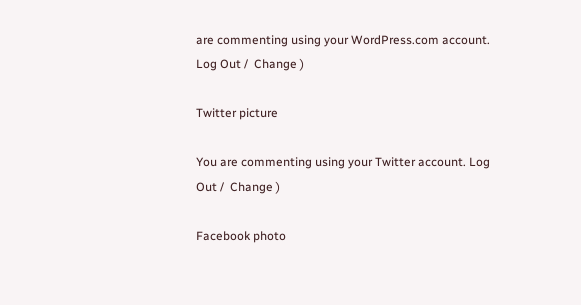are commenting using your WordPress.com account. Log Out /  Change )

Twitter picture

You are commenting using your Twitter account. Log Out /  Change )

Facebook photo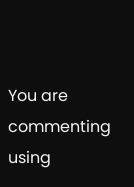You are commenting using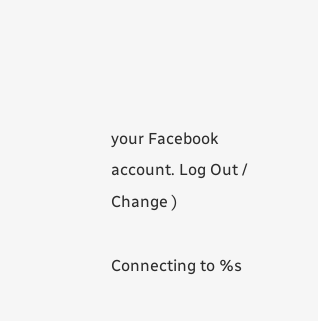your Facebook account. Log Out /  Change )

Connecting to %s